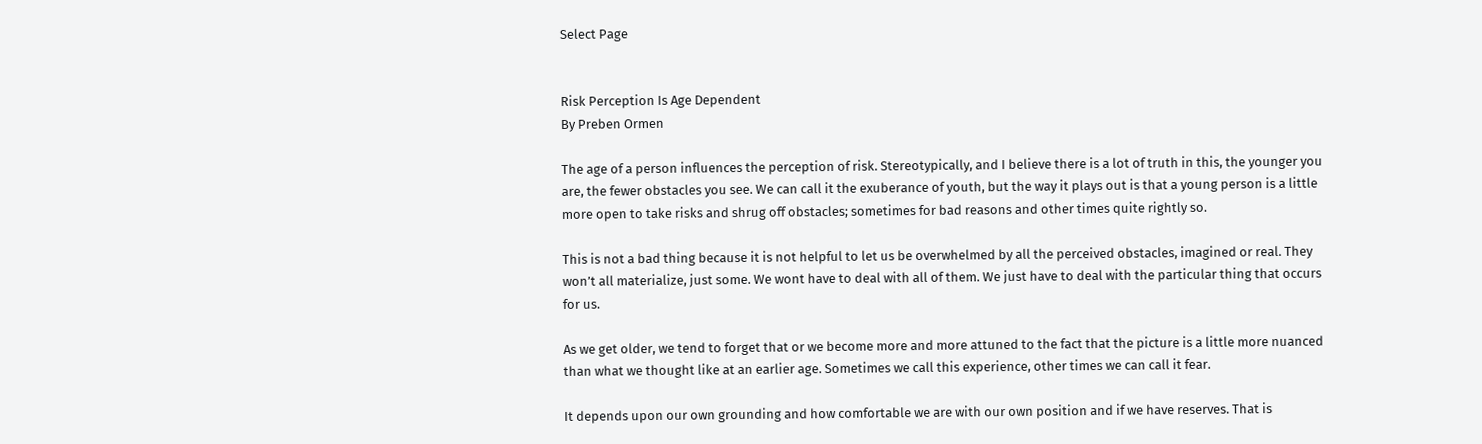Select Page


Risk Perception Is Age Dependent
By Preben Ormen

The age of a person influences the perception of risk. Stereotypically, and I believe there is a lot of truth in this, the younger you are, the fewer obstacles you see. We can call it the exuberance of youth, but the way it plays out is that a young person is a little more open to take risks and shrug off obstacles; sometimes for bad reasons and other times quite rightly so.

This is not a bad thing because it is not helpful to let us be overwhelmed by all the perceived obstacles, imagined or real. They won’t all materialize, just some. We wont have to deal with all of them. We just have to deal with the particular thing that occurs for us.

As we get older, we tend to forget that or we become more and more attuned to the fact that the picture is a little more nuanced than what we thought like at an earlier age. Sometimes we call this experience, other times we can call it fear.

It depends upon our own grounding and how comfortable we are with our own position and if we have reserves. That is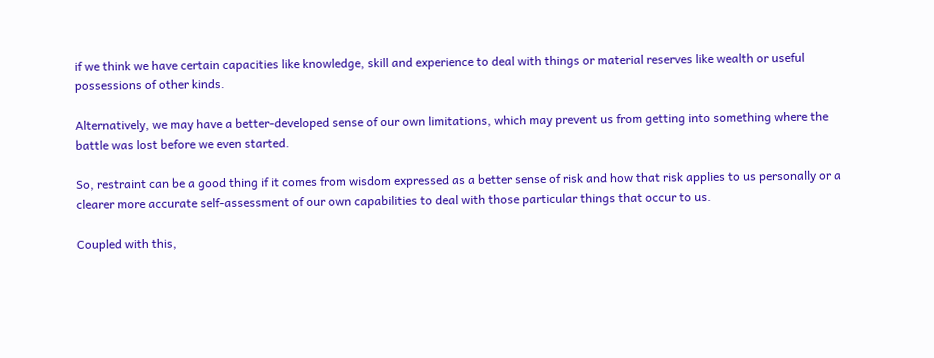if we think we have certain capacities like knowledge, skill and experience to deal with things or material reserves like wealth or useful possessions of other kinds.

Alternatively, we may have a better-developed sense of our own limitations, which may prevent us from getting into something where the battle was lost before we even started.

So, restraint can be a good thing if it comes from wisdom expressed as a better sense of risk and how that risk applies to us personally or a clearer more accurate self-assessment of our own capabilities to deal with those particular things that occur to us.

Coupled with this,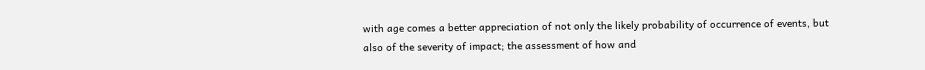with age comes a better appreciation of not only the likely probability of occurrence of events, but also of the severity of impact; the assessment of how and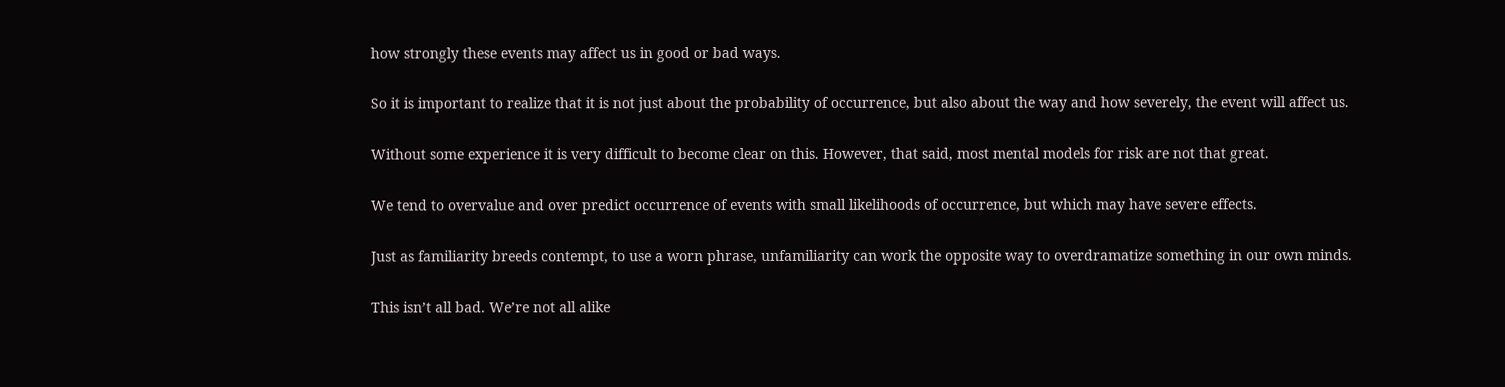how strongly these events may affect us in good or bad ways.

So it is important to realize that it is not just about the probability of occurrence, but also about the way and how severely, the event will affect us.

Without some experience it is very difficult to become clear on this. However, that said, most mental models for risk are not that great.

We tend to overvalue and over predict occurrence of events with small likelihoods of occurrence, but which may have severe effects.

Just as familiarity breeds contempt, to use a worn phrase, unfamiliarity can work the opposite way to overdramatize something in our own minds.

This isn’t all bad. We’re not all alike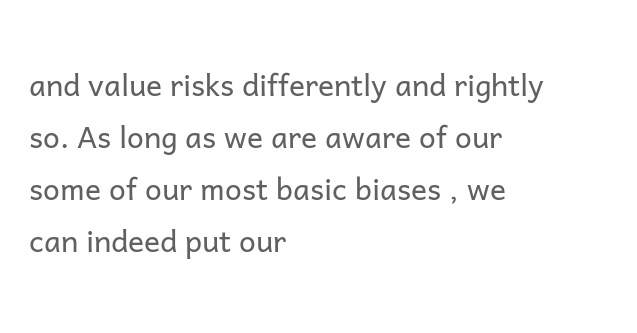and value risks differently and rightly so. As long as we are aware of our some of our most basic biases , we can indeed put our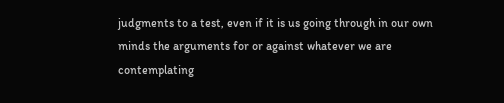judgments to a test, even if it is us going through in our own minds the arguments for or against whatever we are contemplating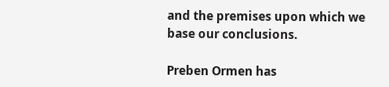and the premises upon which we base our conclusions.

Preben Ormen has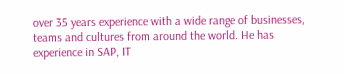over 35 years experience with a wide range of businesses, teams and cultures from around the world. He has experience in SAP, IT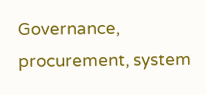Governance, procurement, system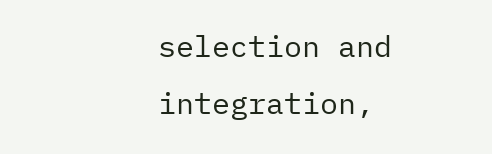selection and integration,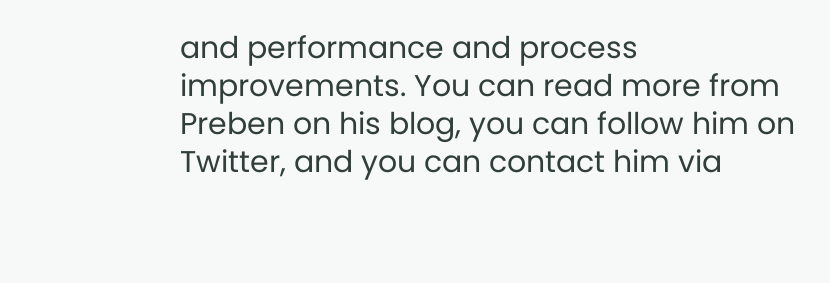and performance and process improvements. You can read more from Preben on his blog, you can follow him on Twitter, and you can contact him via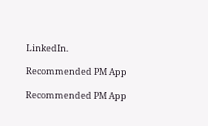LinkedIn.

Recommended PM App

Recommended PM App